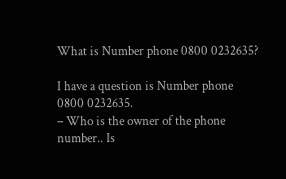What is Number phone 0800 0232635?

I have a question is Number phone 0800 0232635.
– Who is the owner of the phone number.. Is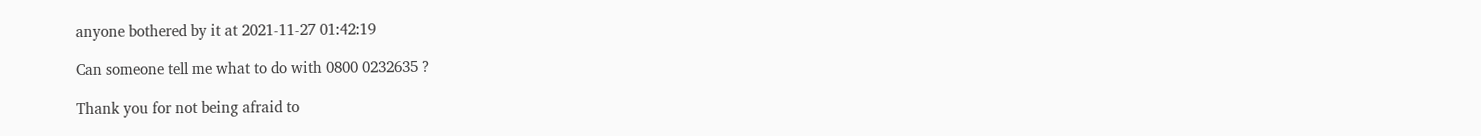anyone bothered by it at 2021-11-27 01:42:19

Can someone tell me what to do with 0800 0232635 ?

Thank you for not being afraid to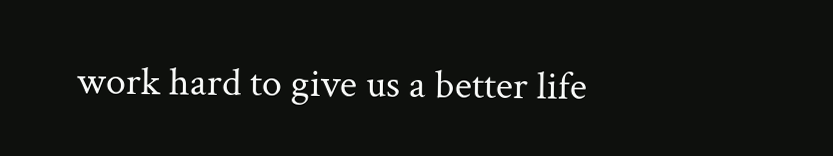work hard to give us a better life